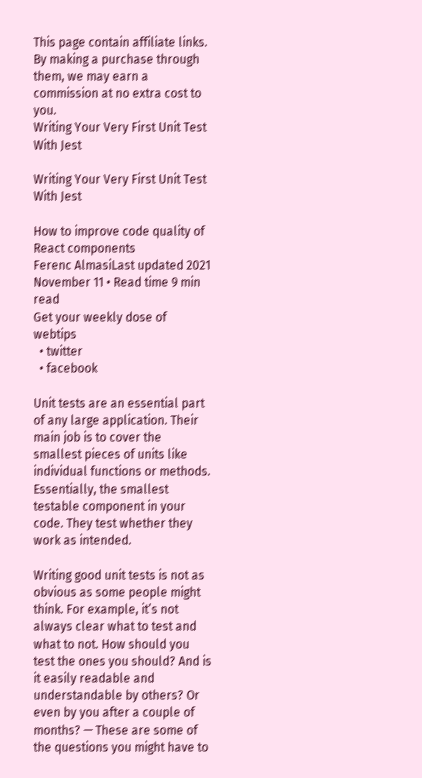This page contain affiliate links. By making a purchase through them, we may earn a commission at no extra cost to you.
Writing Your Very First Unit Test With Jest

Writing Your Very First Unit Test With Jest

How to improve code quality of React components
Ferenc AlmasiLast updated 2021 November 11 • Read time 9 min read
Get your weekly dose of webtips
  • twitter
  • facebook

Unit tests are an essential part of any large application. Their main job is to cover the smallest pieces of units like individual functions or methods. Essentially, the smallest testable component in your code. They test whether they work as intended.

Writing good unit tests is not as obvious as some people might think. For example, it’s not always clear what to test and what to not. How should you test the ones you should? And is it easily readable and understandable by others? Or even by you after a couple of months? — These are some of the questions you might have to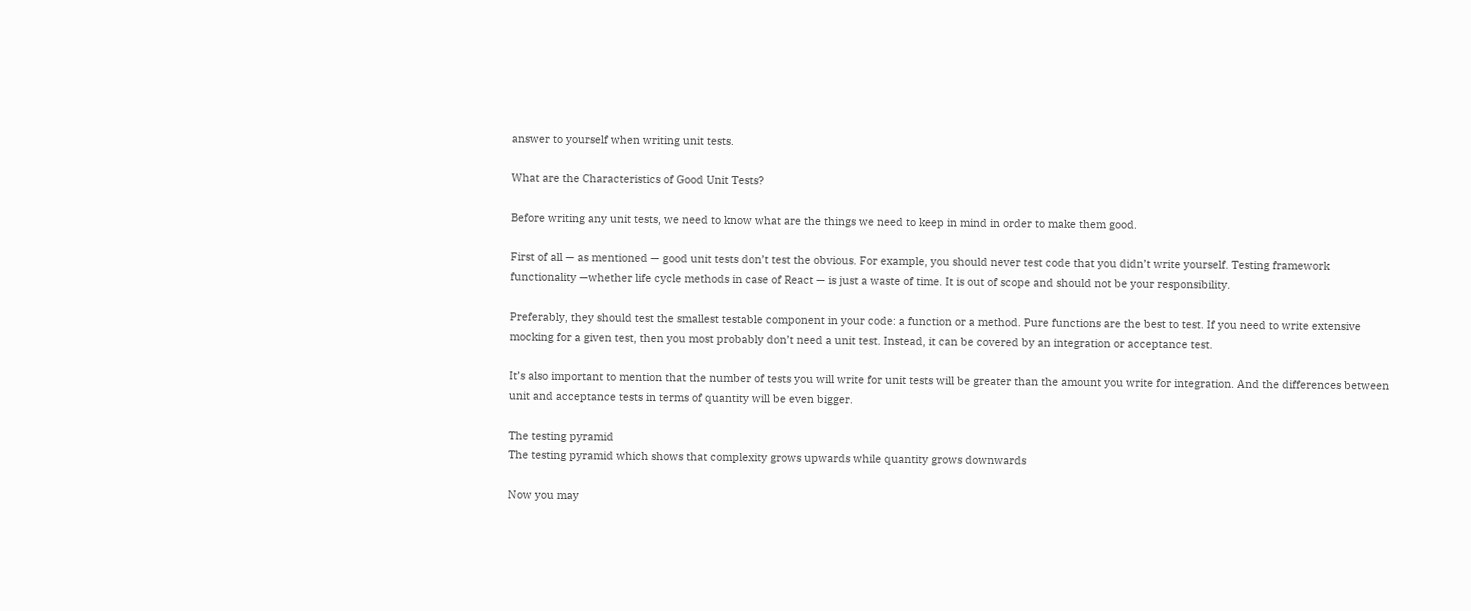answer to yourself when writing unit tests.

What are the Characteristics of Good Unit Tests?

Before writing any unit tests, we need to know what are the things we need to keep in mind in order to make them good.

First of all — as mentioned — good unit tests don’t test the obvious. For example, you should never test code that you didn’t write yourself. Testing framework functionality —whether life cycle methods in case of React — is just a waste of time. It is out of scope and should not be your responsibility.

Preferably, they should test the smallest testable component in your code: a function or a method. Pure functions are the best to test. If you need to write extensive mocking for a given test, then you most probably don’t need a unit test. Instead, it can be covered by an integration or acceptance test.

It’s also important to mention that the number of tests you will write for unit tests will be greater than the amount you write for integration. And the differences between unit and acceptance tests in terms of quantity will be even bigger.

The testing pyramid
The testing pyramid which shows that complexity grows upwards while quantity grows downwards

Now you may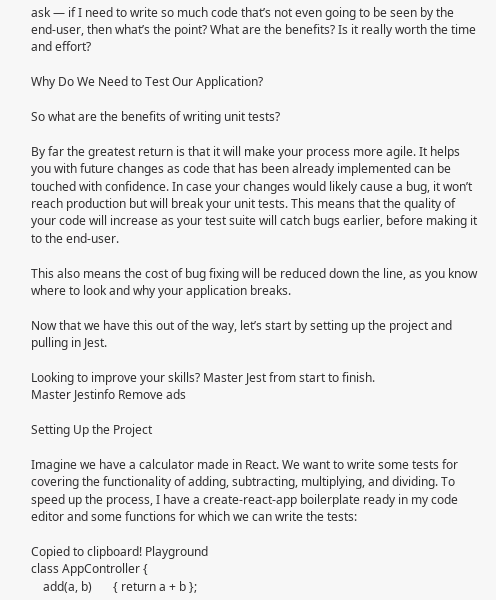ask — if I need to write so much code that’s not even going to be seen by the end-user, then what’s the point? What are the benefits? Is it really worth the time and effort?

Why Do We Need to Test Our Application?

So what are the benefits of writing unit tests?

By far the greatest return is that it will make your process more agile. It helps you with future changes as code that has been already implemented can be touched with confidence. In case your changes would likely cause a bug, it won’t reach production but will break your unit tests. This means that the quality of your code will increase as your test suite will catch bugs earlier, before making it to the end-user.

This also means the cost of bug fixing will be reduced down the line, as you know where to look and why your application breaks.

Now that we have this out of the way, let’s start by setting up the project and pulling in Jest.

Looking to improve your skills? Master Jest from start to finish.
Master Jestinfo Remove ads

Setting Up the Project

Imagine we have a calculator made in React. We want to write some tests for covering the functionality of adding, subtracting, multiplying, and dividing. To speed up the process, I have a create-react-app boilerplate ready in my code editor and some functions for which we can write the tests:

Copied to clipboard! Playground
class AppController {
    add(a, b)       { return a + b };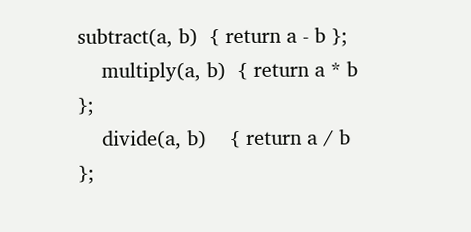subtract(a, b)  { return a - b };
    multiply(a, b)  { return a * b };
    divide(a, b)    { return a / b };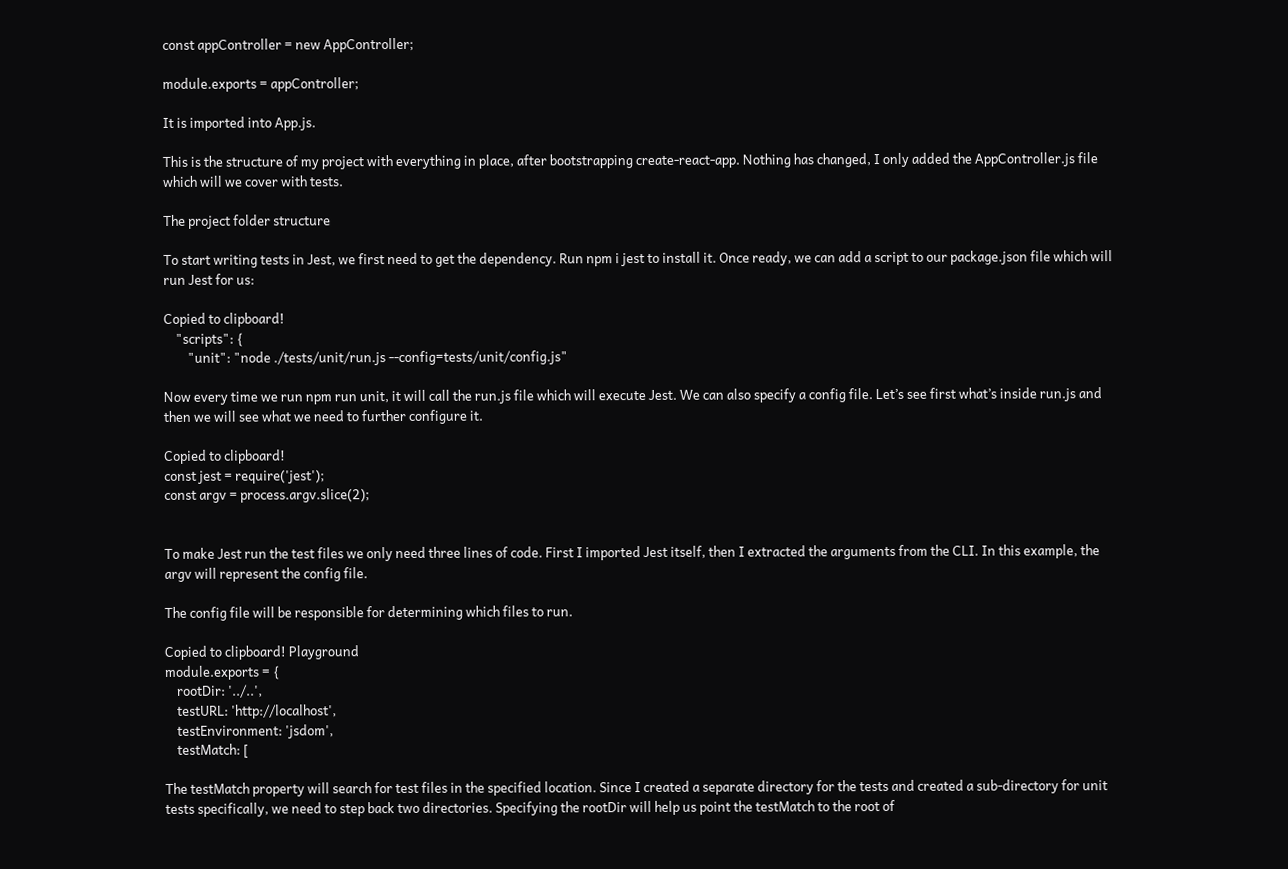const appController = new AppController;

module.exports = appController;

It is imported into App.js.

This is the structure of my project with everything in place, after bootstrapping create-react-app. Nothing has changed, I only added the AppController.js file which will we cover with tests.

The project folder structure

To start writing tests in Jest, we first need to get the dependency. Run npm i jest to install it. Once ready, we can add a script to our package.json file which will run Jest for us:

Copied to clipboard!
    "scripts": {
        "unit": "node ./tests/unit/run.js --config=tests/unit/config.js"

Now every time we run npm run unit, it will call the run.js file which will execute Jest. We can also specify a config file. Let’s see first what’s inside run.js and then we will see what we need to further configure it.

Copied to clipboard!
const jest = require('jest');
const argv = process.argv.slice(2);


To make Jest run the test files we only need three lines of code. First I imported Jest itself, then I extracted the arguments from the CLI. In this example, the argv will represent the config file.

The config file will be responsible for determining which files to run.

Copied to clipboard! Playground
module.exports = {
    rootDir: '../..',
    testURL: 'http://localhost',
    testEnvironment: 'jsdom',
    testMatch: [

The testMatch property will search for test files in the specified location. Since I created a separate directory for the tests and created a sub-directory for unit tests specifically, we need to step back two directories. Specifying the rootDir will help us point the testMatch to the root of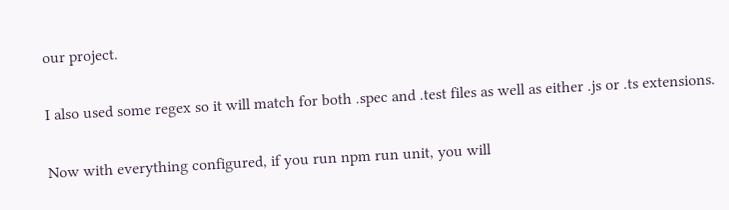our project.

I also used some regex so it will match for both .spec and .test files as well as either .js or .ts extensions.

Now with everything configured, if you run npm run unit, you will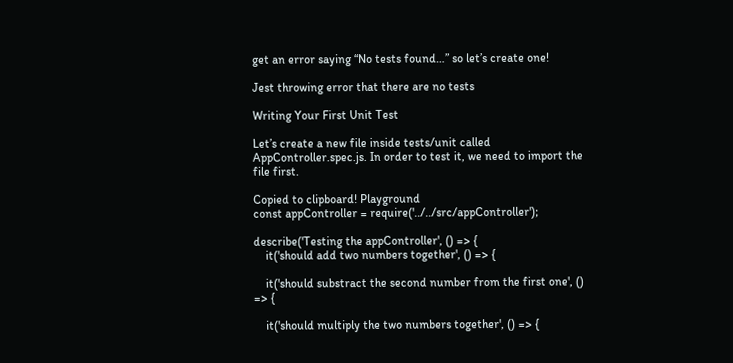get an error saying “No tests found…” so let’s create one!

Jest throwing error that there are no tests

Writing Your First Unit Test

Let’s create a new file inside tests/unit called AppController.spec.js. In order to test it, we need to import the file first.

Copied to clipboard! Playground
const appController = require('../../src/appController');

describe('Testing the appController', () => {
    it('should add two numbers together', () => {

    it('should substract the second number from the first one', () => {

    it('should multiply the two numbers together', () => {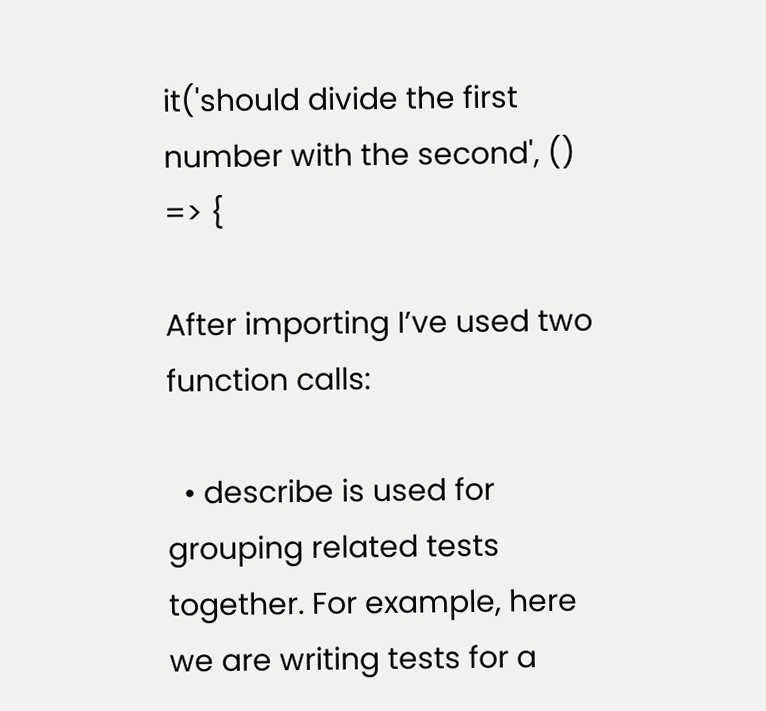it('should divide the first number with the second', () => {

After importing I’ve used two function calls:

  • describe is used for grouping related tests together. For example, here we are writing tests for a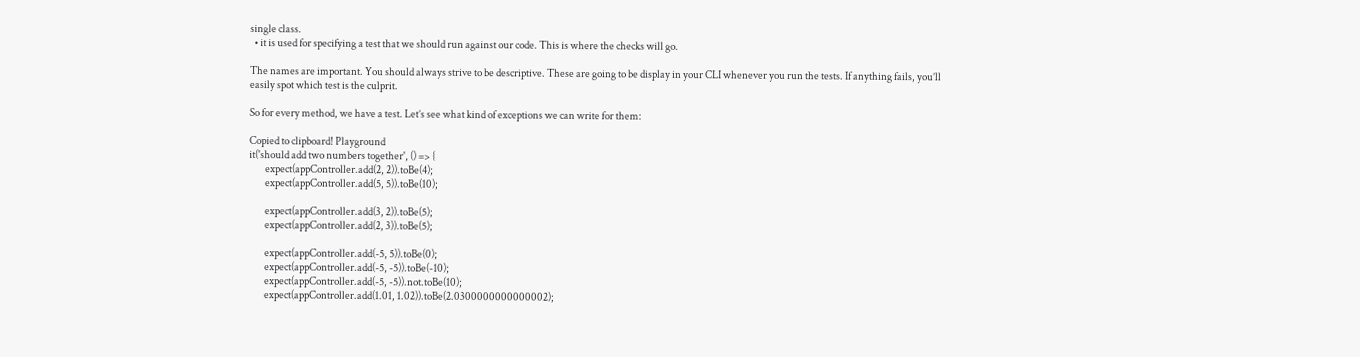single class.
  • it is used for specifying a test that we should run against our code. This is where the checks will go.

The names are important. You should always strive to be descriptive. These are going to be display in your CLI whenever you run the tests. If anything fails, you’ll easily spot which test is the culprit.

So for every method, we have a test. Let’s see what kind of exceptions we can write for them:

Copied to clipboard! Playground
it('should add two numbers together', () => {
        expect(appController.add(2, 2)).toBe(4);
        expect(appController.add(5, 5)).toBe(10);

        expect(appController.add(3, 2)).toBe(5);
        expect(appController.add(2, 3)).toBe(5);

        expect(appController.add(-5, 5)).toBe(0);
        expect(appController.add(-5, -5)).toBe(-10);
        expect(appController.add(-5, -5)).not.toBe(10);
        expect(appController.add(1.01, 1.02)).toBe(2.0300000000000002);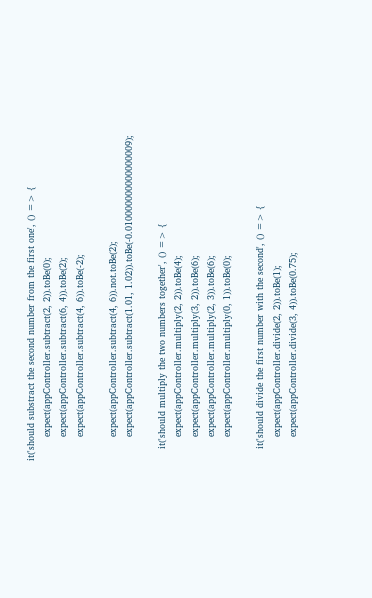it('should substract the second number from the first one', () => {
        expect(appController.subtract(2, 2)).toBe(0);
        expect(appController.subtract(6, 4)).toBe(2);
        expect(appController.subtract(4, 6)).toBe(-2);

        expect(appController.subtract(4, 6)).not.toBe(2);
        expect(appController.subtract(1.01, 1.02)).toBe(-0.010000000000000009);

    it('should multiply the two numbers together', () => {
        expect(appController.multiply(2, 2)).toBe(4);
        expect(appController.multiply(3, 2)).toBe(6);
        expect(appController.multiply(2, 3)).toBe(6);
        expect(appController.multiply(0, 1)).toBe(0);

    it('should divide the first number with the second', () => {
        expect(appController.divide(2, 2)).toBe(1);
        expect(appController.divide(3, 4)).toBe(0.75);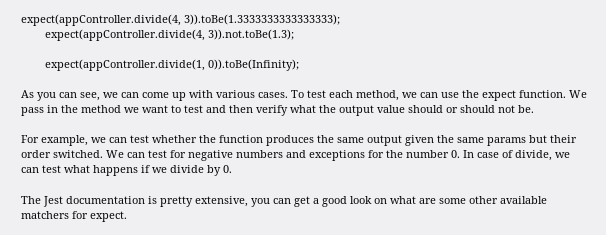expect(appController.divide(4, 3)).toBe(1.3333333333333333);
        expect(appController.divide(4, 3)).not.toBe(1.3);

        expect(appController.divide(1, 0)).toBe(Infinity);

As you can see, we can come up with various cases. To test each method, we can use the expect function. We pass in the method we want to test and then verify what the output value should or should not be.

For example, we can test whether the function produces the same output given the same params but their order switched. We can test for negative numbers and exceptions for the number 0. In case of divide, we can test what happens if we divide by 0.

The Jest documentation is pretty extensive, you can get a good look on what are some other available matchers for expect.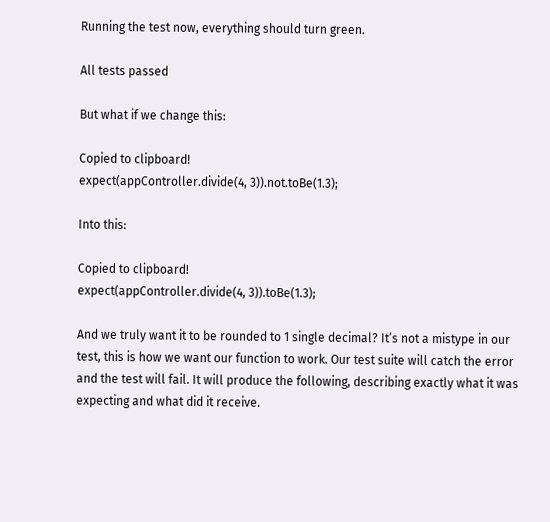Running the test now, everything should turn green.

All tests passed

But what if we change this:

Copied to clipboard!
expect(appController.divide(4, 3)).not.toBe(1.3);

Into this:

Copied to clipboard!
expect(appController.divide(4, 3)).toBe(1.3);

And we truly want it to be rounded to 1 single decimal? It’s not a mistype in our test, this is how we want our function to work. Our test suite will catch the error and the test will fail. It will produce the following, describing exactly what it was expecting and what did it receive.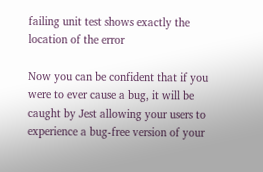failing unit test shows exactly the location of the error

Now you can be confident that if you were to ever cause a bug, it will be caught by Jest allowing your users to experience a bug-free version of your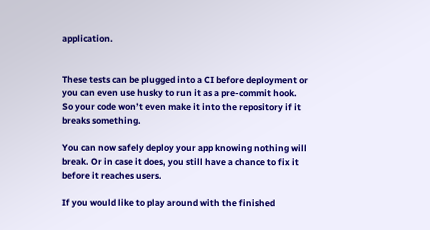application.


These tests can be plugged into a CI before deployment or you can even use husky to run it as a pre-commit hook. So your code won’t even make it into the repository if it breaks something.

You can now safely deploy your app knowing nothing will break. Or in case it does, you still have a chance to fix it before it reaches users.

If you would like to play around with the finished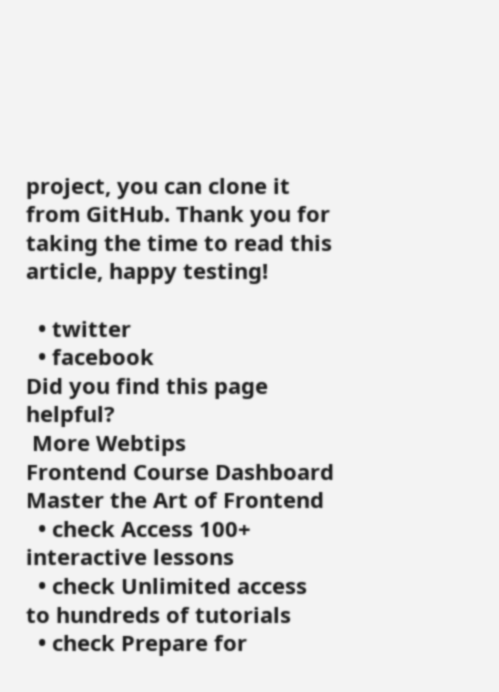project, you can clone it from GitHub. Thank you for taking the time to read this article, happy testing!

  • twitter
  • facebook
Did you find this page helpful?
 More Webtips
Frontend Course Dashboard
Master the Art of Frontend
  • check Access 100+ interactive lessons
  • check Unlimited access to hundreds of tutorials
  • check Prepare for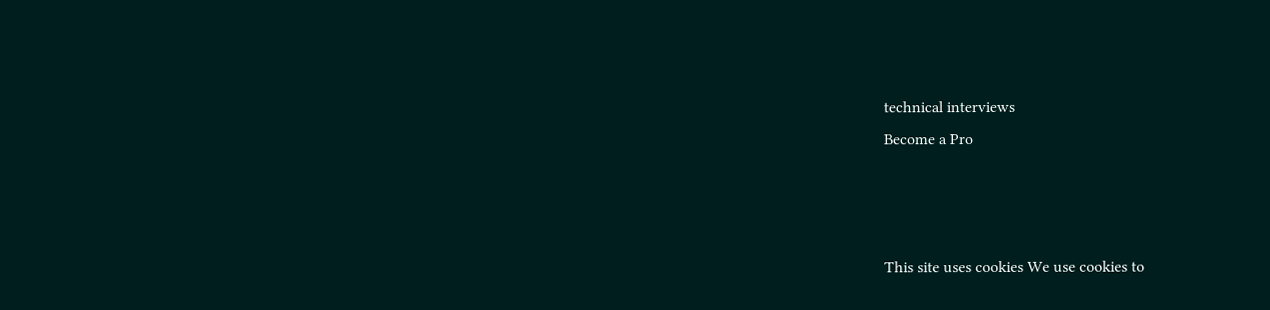technical interviews
Become a Pro



This site uses cookies We use cookies to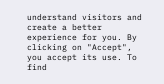understand visitors and create a better experience for you. By clicking on "Accept", you accept its use. To find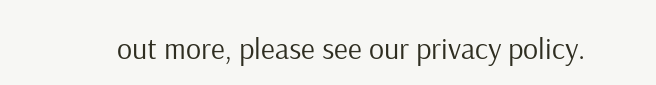out more, please see our privacy policy.